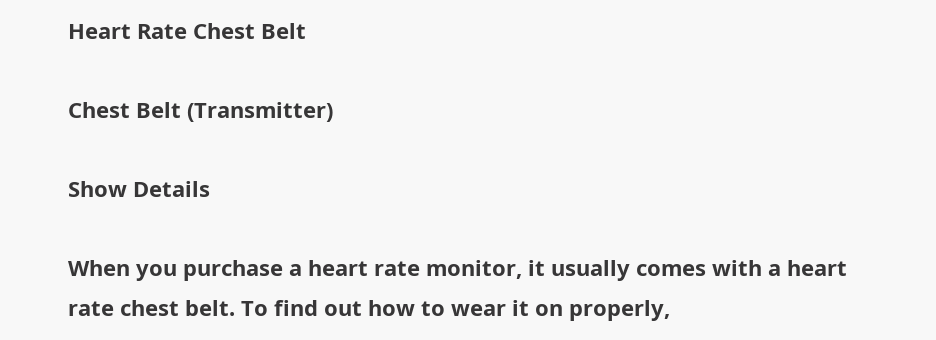Heart Rate Chest Belt

Chest Belt (Transmitter)

Show Details

When you purchase a heart rate monitor, it usually comes with a heart rate chest belt. To find out how to wear it on properly,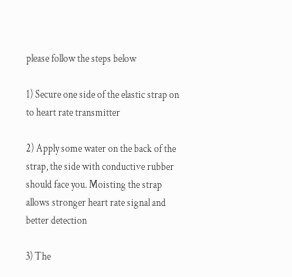please follow the steps below

1) Secure one side of the elastic strap on to heart rate transmitter

2) Apply some water on the back of the strap, the side with conductive rubber should face you. Moisting the strap allows stronger heart rate signal and better detection

3) The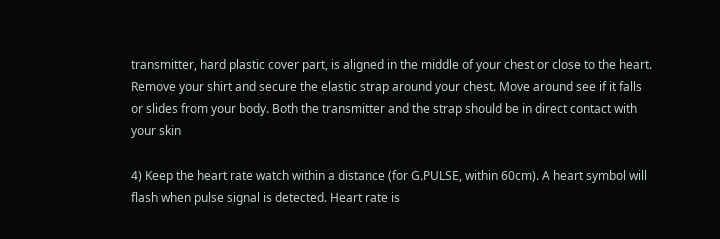transmitter, hard plastic cover part, is aligned in the middle of your chest or close to the heart. Remove your shirt and secure the elastic strap around your chest. Move around see if it falls or slides from your body. Both the transmitter and the strap should be in direct contact with your skin

4) Keep the heart rate watch within a distance (for G.PULSE, within 60cm). A heart symbol will flash when pulse signal is detected. Heart rate is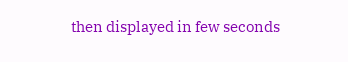then displayed in few seconds